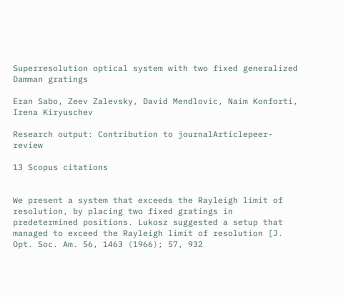Superresolution optical system with two fixed generalized Damman gratings

Eran Sabo, Zeev Zalevsky, David Mendlovic, Naim Konforti, Irena Kiryuschev

Research output: Contribution to journalArticlepeer-review

13 Scopus citations


We present a system that exceeds the Rayleigh limit of resolution, by placing two fixed gratings in predetermined positions. Lukosz suggested a setup that managed to exceed the Rayleigh limit of resolution [J. Opt. Soc. Am. 56, 1463 (1966); 57, 932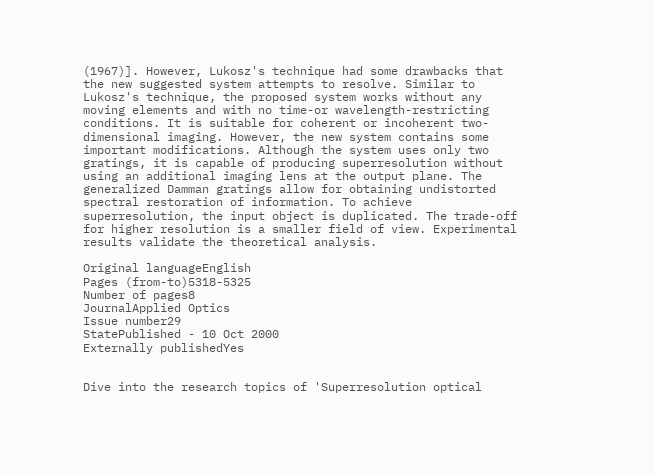(1967)]. However, Lukosz's technique had some drawbacks that the new suggested system attempts to resolve. Similar to Lukosz's technique, the proposed system works without any moving elements and with no time-or wavelength-restricting conditions. It is suitable for coherent or incoherent two-dimensional imaging. However, the new system contains some important modifications. Although the system uses only two gratings, it is capable of producing superresolution without using an additional imaging lens at the output plane. The generalized Damman gratings allow for obtaining undistorted spectral restoration of information. To achieve superresolution, the input object is duplicated. The trade-off for higher resolution is a smaller field of view. Experimental results validate the theoretical analysis.

Original languageEnglish
Pages (from-to)5318-5325
Number of pages8
JournalApplied Optics
Issue number29
StatePublished - 10 Oct 2000
Externally publishedYes


Dive into the research topics of 'Superresolution optical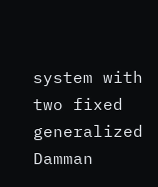system with two fixed generalized Damman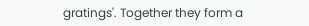gratings'. Together they form a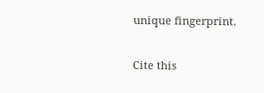unique fingerprint.

Cite this